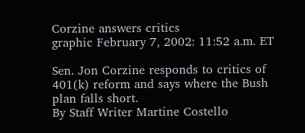Corzine answers critics
graphic February 7, 2002: 11:52 a.m. ET

Sen. Jon Corzine responds to critics of 401(k) reform and says where the Bush plan falls short.
By Staff Writer Martine Costello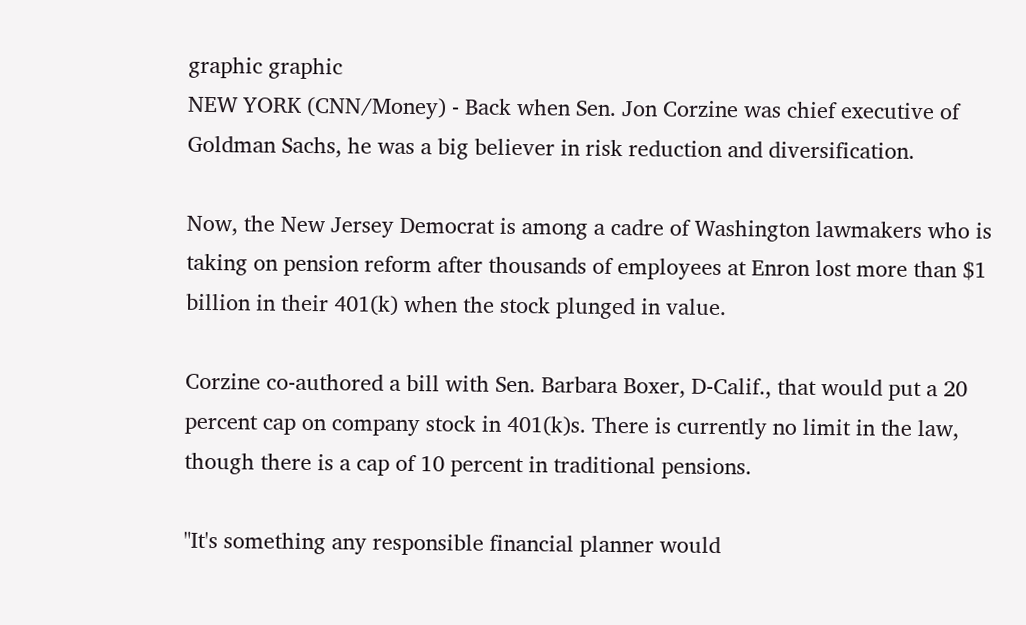graphic graphic
NEW YORK (CNN/Money) - Back when Sen. Jon Corzine was chief executive of Goldman Sachs, he was a big believer in risk reduction and diversification.

Now, the New Jersey Democrat is among a cadre of Washington lawmakers who is taking on pension reform after thousands of employees at Enron lost more than $1 billion in their 401(k) when the stock plunged in value.

Corzine co-authored a bill with Sen. Barbara Boxer, D-Calif., that would put a 20 percent cap on company stock in 401(k)s. There is currently no limit in the law, though there is a cap of 10 percent in traditional pensions.

"It's something any responsible financial planner would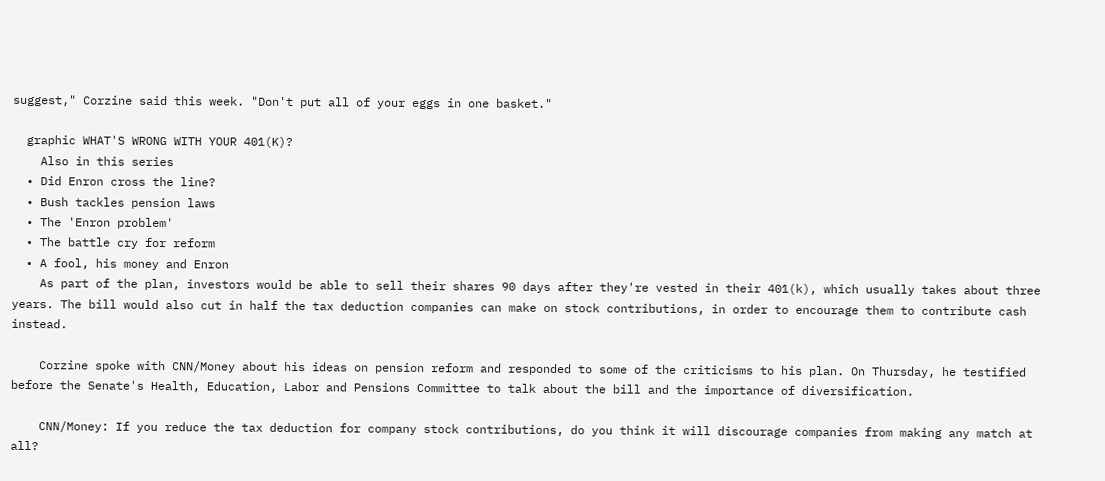suggest," Corzine said this week. "Don't put all of your eggs in one basket."

  graphic WHAT'S WRONG WITH YOUR 401(K)?
    Also in this series
  • Did Enron cross the line?
  • Bush tackles pension laws
  • The 'Enron problem'
  • The battle cry for reform
  • A fool, his money and Enron
    As part of the plan, investors would be able to sell their shares 90 days after they're vested in their 401(k), which usually takes about three years. The bill would also cut in half the tax deduction companies can make on stock contributions, in order to encourage them to contribute cash instead.

    Corzine spoke with CNN/Money about his ideas on pension reform and responded to some of the criticisms to his plan. On Thursday, he testified before the Senate's Health, Education, Labor and Pensions Committee to talk about the bill and the importance of diversification.

    CNN/Money: If you reduce the tax deduction for company stock contributions, do you think it will discourage companies from making any match at all?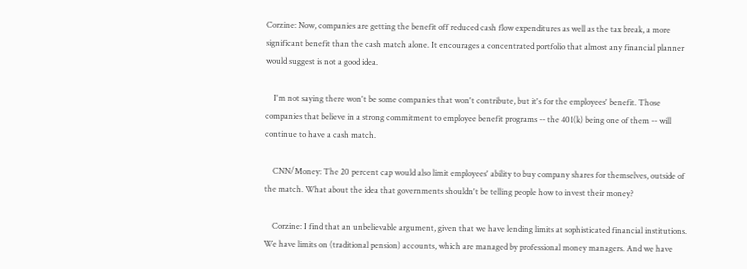Corzine: Now, companies are getting the benefit off reduced cash flow expenditures as well as the tax break, a more significant benefit than the cash match alone. It encourages a concentrated portfolio that almost any financial planner would suggest is not a good idea.

    I'm not saying there won't be some companies that won't contribute, but it's for the employees' benefit. Those companies that believe in a strong commitment to employee benefit programs -- the 401(k) being one of them -- will continue to have a cash match.

    CNN/Money: The 20 percent cap would also limit employees' ability to buy company shares for themselves, outside of the match. What about the idea that governments shouldn't be telling people how to invest their money?

    Corzine: I find that an unbelievable argument, given that we have lending limits at sophisticated financial institutions. We have limits on (traditional pension) accounts, which are managed by professional money managers. And we have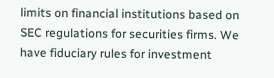limits on financial institutions based on SEC regulations for securities firms. We have fiduciary rules for investment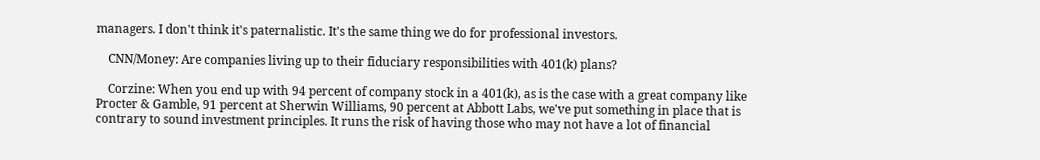managers. I don't think it's paternalistic. It's the same thing we do for professional investors.

    CNN/Money: Are companies living up to their fiduciary responsibilities with 401(k) plans?

    Corzine: When you end up with 94 percent of company stock in a 401(k), as is the case with a great company like Procter & Gamble, 91 percent at Sherwin Williams, 90 percent at Abbott Labs, we've put something in place that is contrary to sound investment principles. It runs the risk of having those who may not have a lot of financial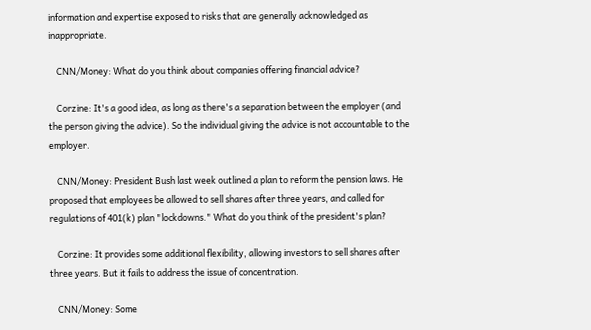information and expertise exposed to risks that are generally acknowledged as inappropriate.

    CNN/Money: What do you think about companies offering financial advice?

    Corzine: It's a good idea, as long as there's a separation between the employer (and the person giving the advice). So the individual giving the advice is not accountable to the employer.

    CNN/Money: President Bush last week outlined a plan to reform the pension laws. He proposed that employees be allowed to sell shares after three years, and called for regulations of 401(k) plan "lockdowns." What do you think of the president's plan?

    Corzine: It provides some additional flexibility, allowing investors to sell shares after three years. But it fails to address the issue of concentration.

    CNN/Money: Some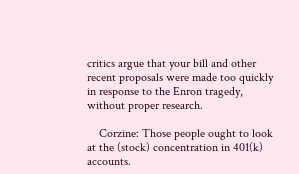critics argue that your bill and other recent proposals were made too quickly in response to the Enron tragedy, without proper research.

    Corzine: Those people ought to look at the (stock) concentration in 401(k) accounts.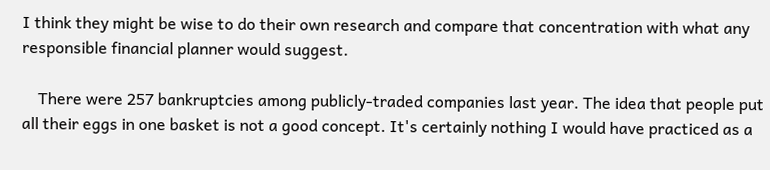I think they might be wise to do their own research and compare that concentration with what any responsible financial planner would suggest.

    There were 257 bankruptcies among publicly-traded companies last year. The idea that people put all their eggs in one basket is not a good concept. It's certainly nothing I would have practiced as a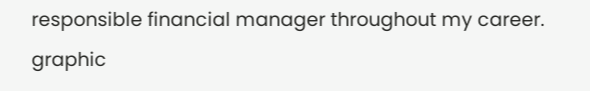responsible financial manager throughout my career. graphic